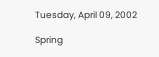Tuesday, April 09, 2002

Spring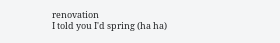renovation
I told you I'd spring (ha ha)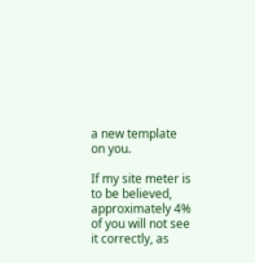a new template on you.

If my site meter is to be believed, approximately 4% of you will not see it correctly, as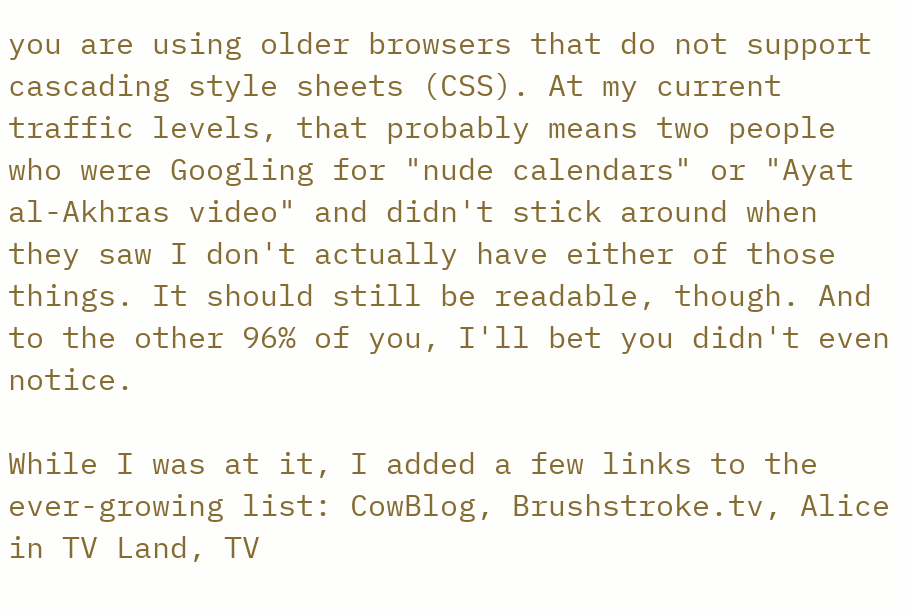you are using older browsers that do not support cascading style sheets (CSS). At my current traffic levels, that probably means two people who were Googling for "nude calendars" or "Ayat al-Akhras video" and didn't stick around when they saw I don't actually have either of those things. It should still be readable, though. And to the other 96% of you, I'll bet you didn't even notice.

While I was at it, I added a few links to the ever-growing list: CowBlog, Brushstroke.tv, Alice in TV Land, TV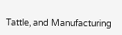Tattle, and Manufacturing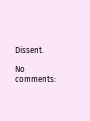Dissent.

No comments: